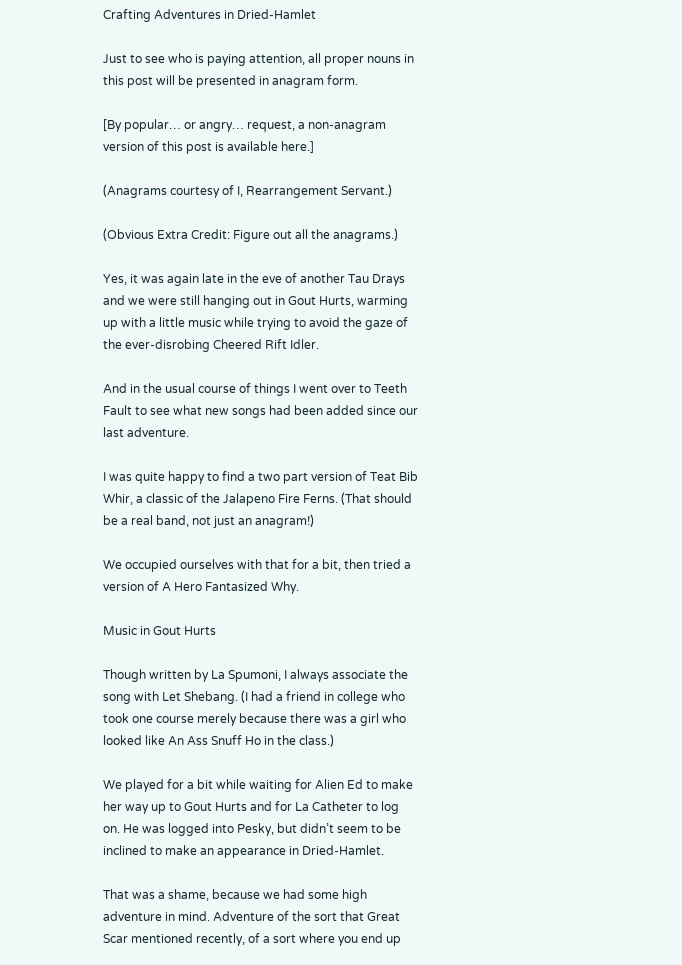Crafting Adventures in Dried-Hamlet

Just to see who is paying attention, all proper nouns in this post will be presented in anagram form.

[By popular… or angry… request, a non-anagram version of this post is available here.]

(Anagrams courtesy of I, Rearrangement Servant.)

(Obvious Extra Credit: Figure out all the anagrams.)

Yes, it was again late in the eve of another Tau Drays and we were still hanging out in Gout Hurts, warming up with a little music while trying to avoid the gaze of the ever-disrobing Cheered Rift Idler.

And in the usual course of things I went over to Teeth Fault to see what new songs had been added since our last adventure.

I was quite happy to find a two part version of Teat Bib Whir, a classic of the Jalapeno Fire Ferns. (That should be a real band, not just an anagram!)

We occupied ourselves with that for a bit, then tried a version of A Hero Fantasized Why.

Music in Gout Hurts

Though written by La Spumoni, I always associate the song with Let Shebang. (I had a friend in college who took one course merely because there was a girl who looked like An Ass Snuff Ho in the class.)

We played for a bit while waiting for Alien Ed to make her way up to Gout Hurts and for La Catheter to log on. He was logged into Pesky, but didn’t seem to be inclined to make an appearance in Dried-Hamlet.

That was a shame, because we had some high adventure in mind. Adventure of the sort that Great Scar mentioned recently, of a sort where you end up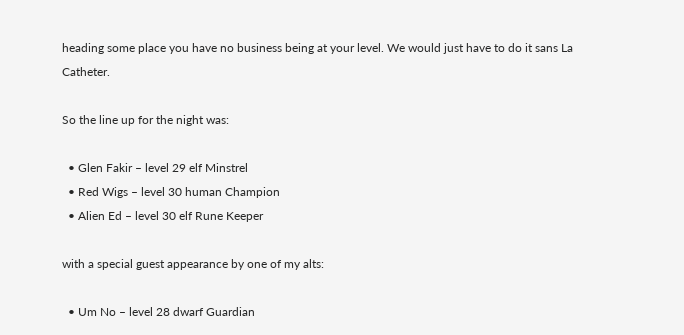heading some place you have no business being at your level. We would just have to do it sans La Catheter.

So the line up for the night was:

  • Glen Fakir – level 29 elf Minstrel
  • Red Wigs – level 30 human Champion
  • Alien Ed – level 30 elf Rune Keeper

with a special guest appearance by one of my alts:

  • Um No – level 28 dwarf Guardian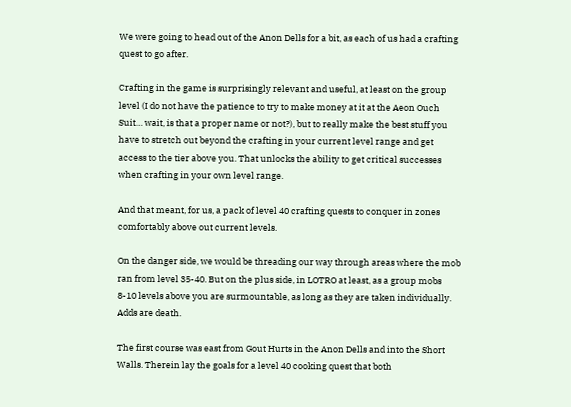We were going to head out of the Anon Dells for a bit, as each of us had a crafting quest to go after.

Crafting in the game is surprisingly relevant and useful, at least on the group level (I do not have the patience to try to make money at it at the Aeon Ouch Suit… wait, is that a proper name or not?), but to really make the best stuff you have to stretch out beyond the crafting in your current level range and get access to the tier above you. That unlocks the ability to get critical successes when crafting in your own level range.

And that meant, for us, a pack of level 40 crafting quests to conquer in zones comfortably above out current levels.

On the danger side, we would be threading our way through areas where the mob ran from level 35-40. But on the plus side, in LOTRO at least, as a group mobs 8-10 levels above you are surmountable, as long as they are taken individually. Adds are death.

The first course was east from Gout Hurts in the Anon Dells and into the Short Walls. Therein lay the goals for a level 40 cooking quest that both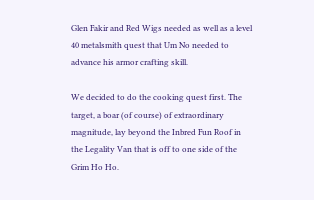Glen Fakir and Red Wigs needed as well as a level 40 metalsmith quest that Um No needed to advance his armor crafting skill.

We decided to do the cooking quest first. The target, a boar (of course) of extraordinary magnitude, lay beyond the Inbred Fun Roof in the Legality Van that is off to one side of the Grim Ho Ho.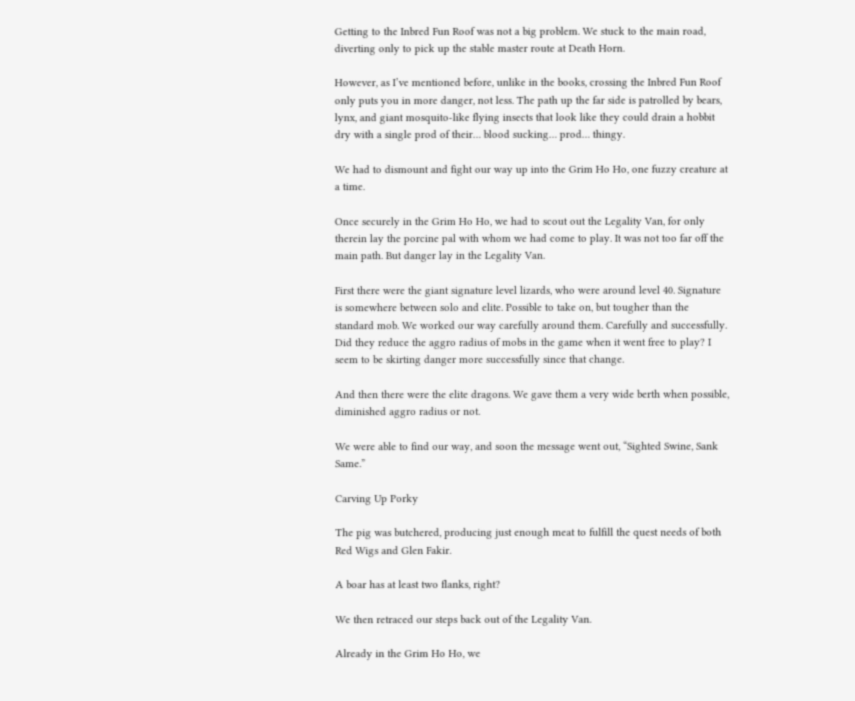Getting to the Inbred Fun Roof was not a big problem. We stuck to the main road, diverting only to pick up the stable master route at Death Horn.

However, as I’ve mentioned before, unlike in the books, crossing the Inbred Fun Roof only puts you in more danger, not less. The path up the far side is patrolled by bears, lynx, and giant mosquito-like flying insects that look like they could drain a hobbit dry with a single prod of their… blood sucking… prod… thingy.

We had to dismount and fight our way up into the Grim Ho Ho, one fuzzy creature at a time.

Once securely in the Grim Ho Ho, we had to scout out the Legality Van, for only therein lay the porcine pal with whom we had come to play. It was not too far off the main path. But danger lay in the Legality Van.

First there were the giant signature level lizards, who were around level 40. Signature is somewhere between solo and elite. Possible to take on, but tougher than the standard mob. We worked our way carefully around them. Carefully and successfully. Did they reduce the aggro radius of mobs in the game when it went free to play? I seem to be skirting danger more successfully since that change.

And then there were the elite dragons. We gave them a very wide berth when possible, diminished aggro radius or not.

We were able to find our way, and soon the message went out, “Sighted Swine, Sank Same.”

Carving Up Porky

The pig was butchered, producing just enough meat to fulfill the quest needs of both Red Wigs and Glen Fakir.

A boar has at least two flanks, right?

We then retraced our steps back out of the Legality Van.

Already in the Grim Ho Ho, we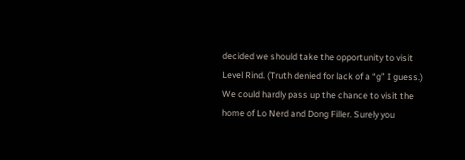decided we should take the opportunity to visit Level Rind. (Truth denied for lack of a “g” I guess.) We could hardly pass up the chance to visit the home of Lo Nerd and Dong Filler. Surely you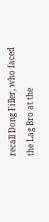recall Dong Filler, who faced the Lag Bro at the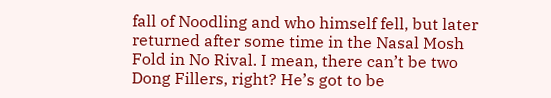fall of Noodling and who himself fell, but later returned after some time in the Nasal Mosh Fold in No Rival. I mean, there can’t be two Dong Fillers, right? He’s got to be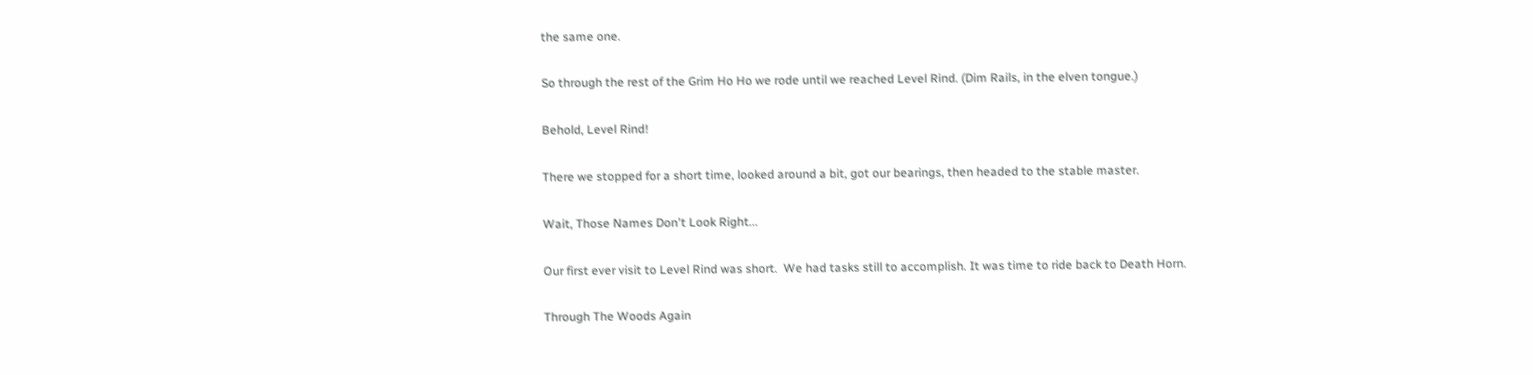the same one.

So through the rest of the Grim Ho Ho we rode until we reached Level Rind. (Dim Rails, in the elven tongue.)

Behold, Level Rind!

There we stopped for a short time, looked around a bit, got our bearings, then headed to the stable master.

Wait, Those Names Don't Look Right...

Our first ever visit to Level Rind was short.  We had tasks still to accomplish. It was time to ride back to Death Horn.

Through The Woods Again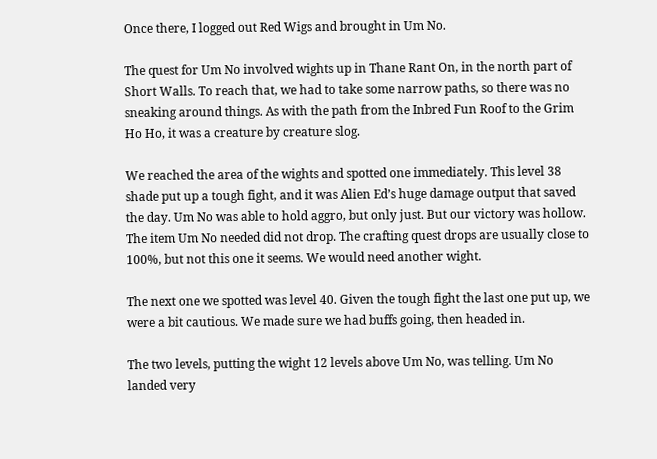Once there, I logged out Red Wigs and brought in Um No.

The quest for Um No involved wights up in Thane Rant On, in the north part of Short Walls. To reach that, we had to take some narrow paths, so there was no sneaking around things. As with the path from the Inbred Fun Roof to the Grim Ho Ho, it was a creature by creature slog.

We reached the area of the wights and spotted one immediately. This level 38 shade put up a tough fight, and it was Alien Ed’s huge damage output that saved the day. Um No was able to hold aggro, but only just. But our victory was hollow. The item Um No needed did not drop. The crafting quest drops are usually close to 100%, but not this one it seems. We would need another wight.

The next one we spotted was level 40. Given the tough fight the last one put up, we were a bit cautious. We made sure we had buffs going, then headed in.

The two levels, putting the wight 12 levels above Um No, was telling. Um No landed very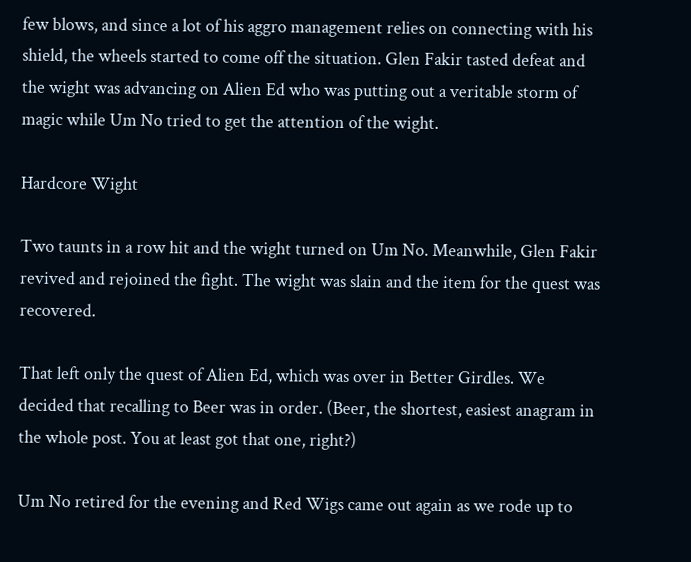few blows, and since a lot of his aggro management relies on connecting with his shield, the wheels started to come off the situation. Glen Fakir tasted defeat and the wight was advancing on Alien Ed who was putting out a veritable storm of magic while Um No tried to get the attention of the wight.

Hardcore Wight

Two taunts in a row hit and the wight turned on Um No. Meanwhile, Glen Fakir revived and rejoined the fight. The wight was slain and the item for the quest was recovered.

That left only the quest of Alien Ed, which was over in Better Girdles. We decided that recalling to Beer was in order. (Beer, the shortest, easiest anagram in the whole post. You at least got that one, right?)

Um No retired for the evening and Red Wigs came out again as we rode up to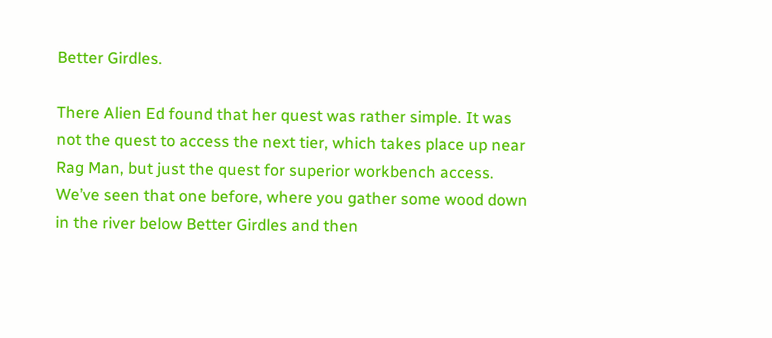Better Girdles.

There Alien Ed found that her quest was rather simple. It was not the quest to access the next tier, which takes place up near Rag Man, but just the quest for superior workbench access. We’ve seen that one before, where you gather some wood down in the river below Better Girdles and then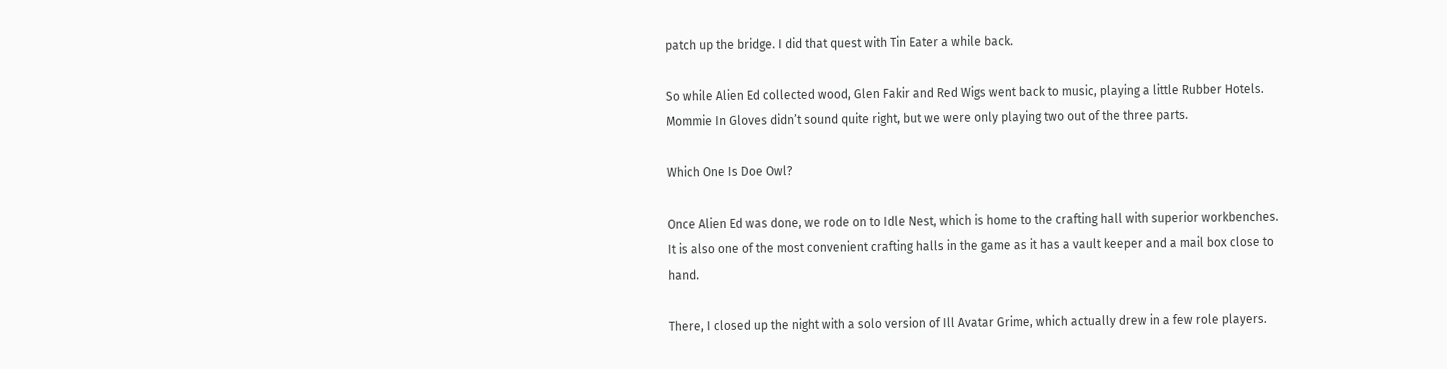patch up the bridge. I did that quest with Tin Eater a while back.

So while Alien Ed collected wood, Glen Fakir and Red Wigs went back to music, playing a little Rubber Hotels.  Mommie In Gloves didn’t sound quite right, but we were only playing two out of the three parts.

Which One Is Doe Owl?

Once Alien Ed was done, we rode on to Idle Nest, which is home to the crafting hall with superior workbenches. It is also one of the most convenient crafting halls in the game as it has a vault keeper and a mail box close to hand.

There, I closed up the night with a solo version of Ill Avatar Grime, which actually drew in a few role players.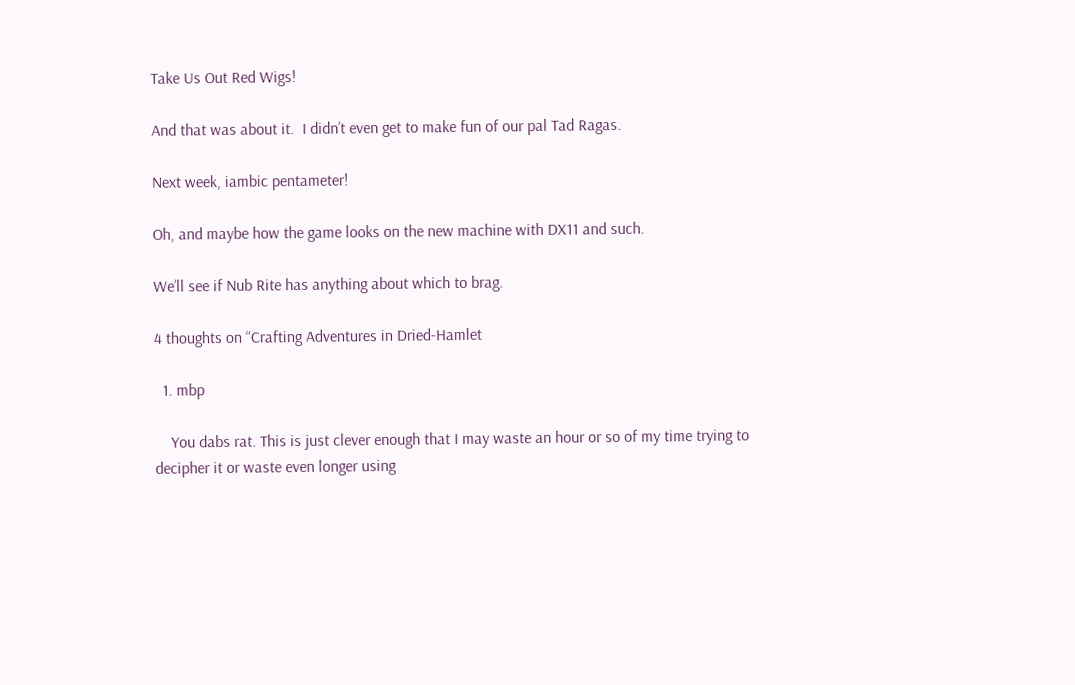Take Us Out Red Wigs!

And that was about it.  I didn’t even get to make fun of our pal Tad Ragas.

Next week, iambic pentameter!

Oh, and maybe how the game looks on the new machine with DX11 and such.

We’ll see if Nub Rite has anything about which to brag.

4 thoughts on “Crafting Adventures in Dried-Hamlet

  1. mbp

    You dabs rat. This is just clever enough that I may waste an hour or so of my time trying to decipher it or waste even longer using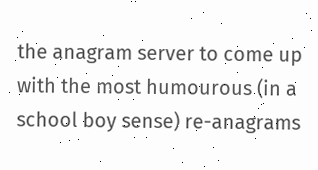the anagram server to come up with the most humourous (in a school boy sense) re-anagrams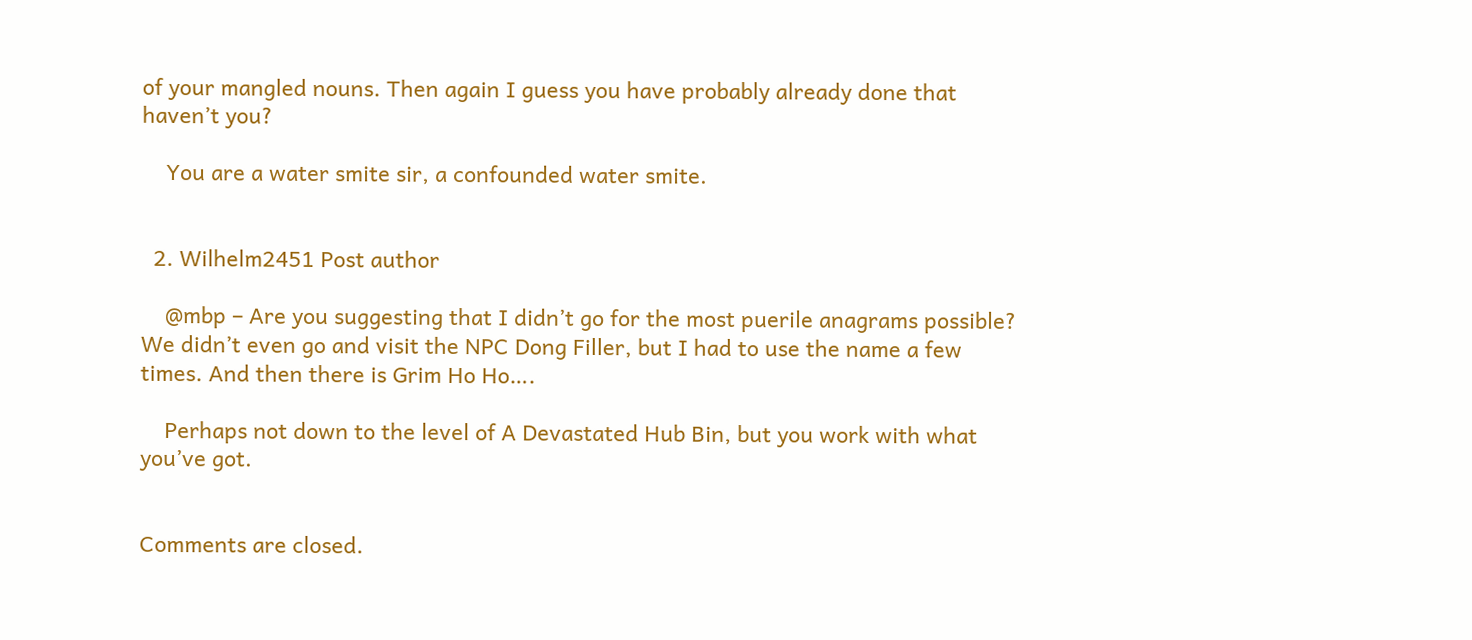of your mangled nouns. Then again I guess you have probably already done that haven’t you?

    You are a water smite sir, a confounded water smite.


  2. Wilhelm2451 Post author

    @mbp – Are you suggesting that I didn’t go for the most puerile anagrams possible? We didn’t even go and visit the NPC Dong Filler, but I had to use the name a few times. And then there is Grim Ho Ho….

    Perhaps not down to the level of A Devastated Hub Bin, but you work with what you’ve got.


Comments are closed.